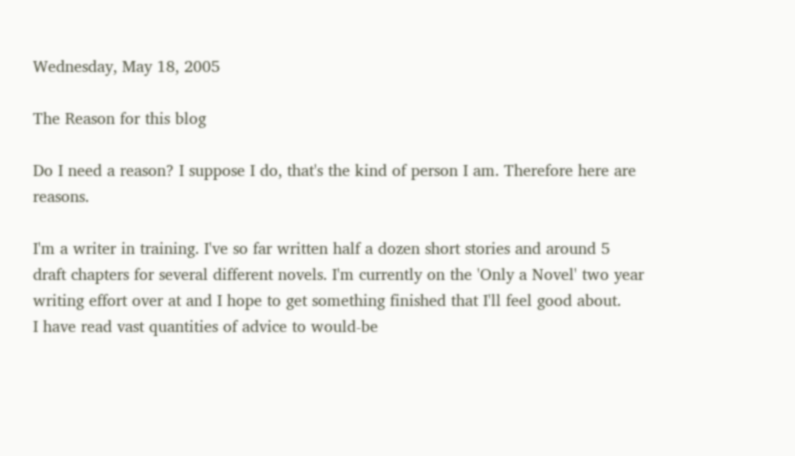Wednesday, May 18, 2005

The Reason for this blog

Do I need a reason? I suppose I do, that's the kind of person I am. Therefore here are reasons.

I'm a writer in training. I've so far written half a dozen short stories and around 5 draft chapters for several different novels. I'm currently on the 'Only a Novel' two year writing effort over at and I hope to get something finished that I'll feel good about.
I have read vast quantities of advice to would-be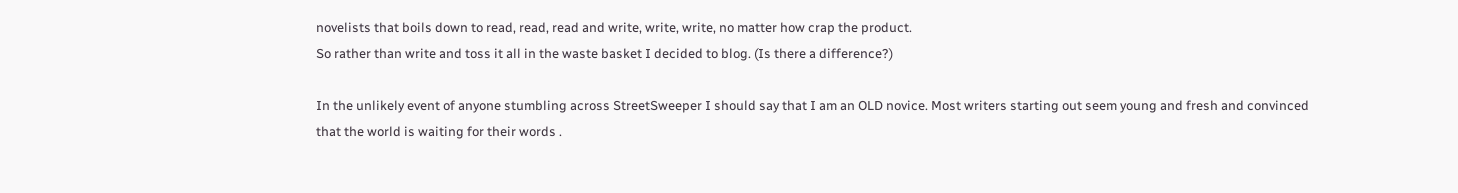novelists that boils down to read, read, read and write, write, write, no matter how crap the product.
So rather than write and toss it all in the waste basket I decided to blog. (Is there a difference?)

In the unlikely event of anyone stumbling across StreetSweeper I should say that I am an OLD novice. Most writers starting out seem young and fresh and convinced that the world is waiting for their words .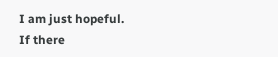I am just hopeful.
If there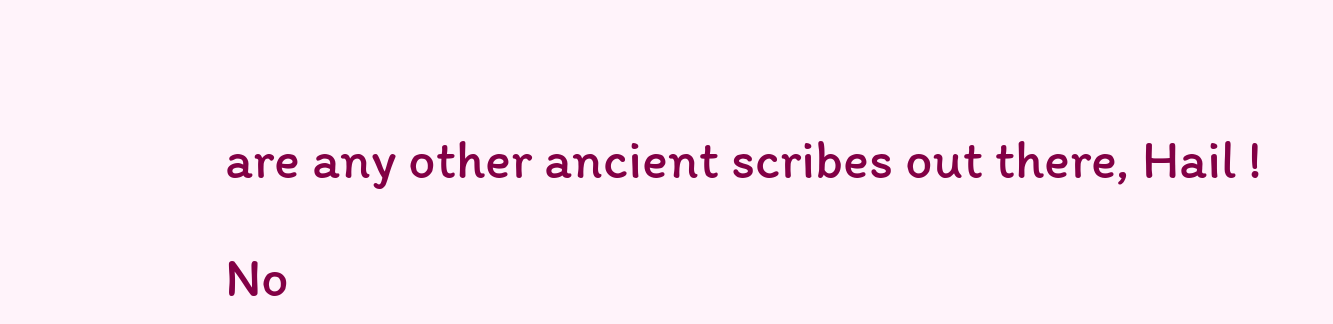are any other ancient scribes out there, Hail !

No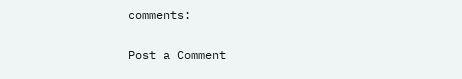comments:

Post a Comment